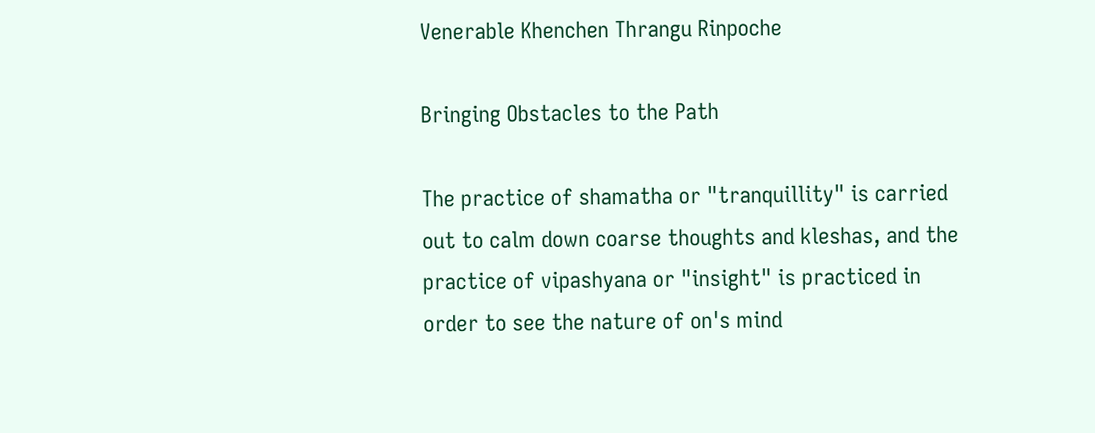Venerable Khenchen Thrangu Rinpoche

Bringing Obstacles to the Path

The practice of shamatha or "tranquillity" is carried out to calm down coarse thoughts and kleshas, and the practice of vipashyana or "insight" is practiced in order to see the nature of on's mind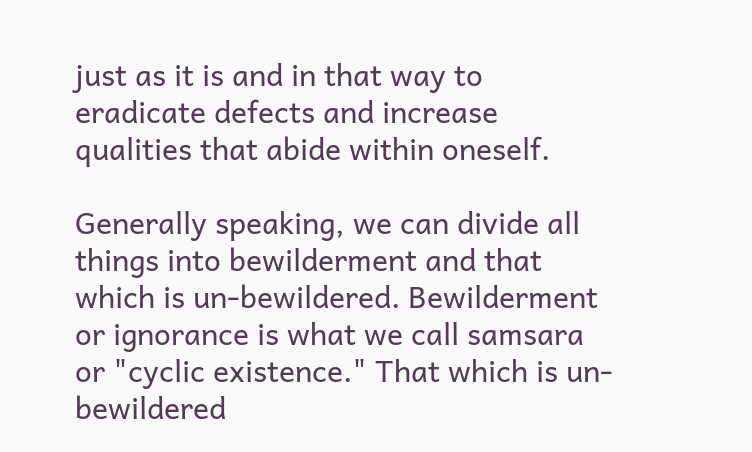just as it is and in that way to eradicate defects and increase qualities that abide within oneself.

Generally speaking, we can divide all things into bewilderment and that which is un-bewildered. Bewilderment or ignorance is what we call samsara or "cyclic existence." That which is un-bewildered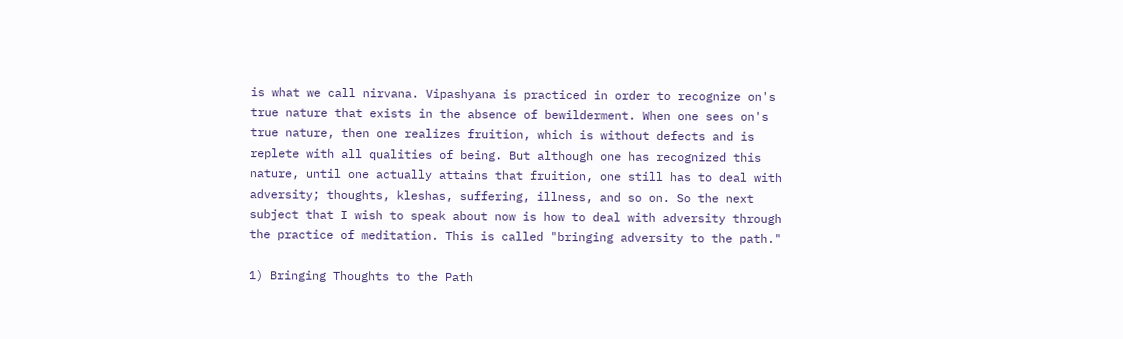is what we call nirvana. Vipashyana is practiced in order to recognize on's true nature that exists in the absence of bewilderment. When one sees on's true nature, then one realizes fruition, which is without defects and is replete with all qualities of being. But although one has recognized this nature, until one actually attains that fruition, one still has to deal with adversity; thoughts, kleshas, suffering, illness, and so on. So the next subject that I wish to speak about now is how to deal with adversity through the practice of meditation. This is called "bringing adversity to the path."

1) Bringing Thoughts to the Path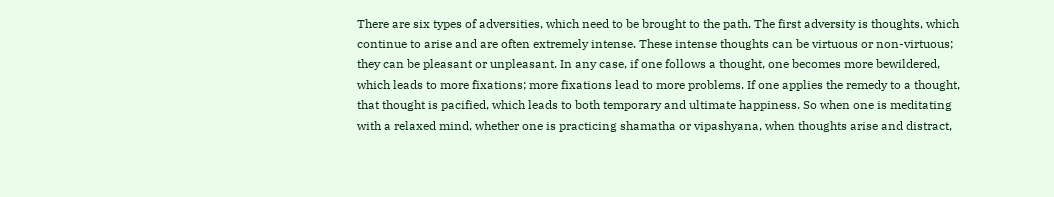There are six types of adversities, which need to be brought to the path. The first adversity is thoughts, which continue to arise and are often extremely intense. These intense thoughts can be virtuous or non-virtuous; they can be pleasant or unpleasant. In any case, if one follows a thought, one becomes more bewildered, which leads to more fixations; more fixations lead to more problems. If one applies the remedy to a thought, that thought is pacified, which leads to both temporary and ultimate happiness. So when one is meditating with a relaxed mind, whether one is practicing shamatha or vipashyana, when thoughts arise and distract,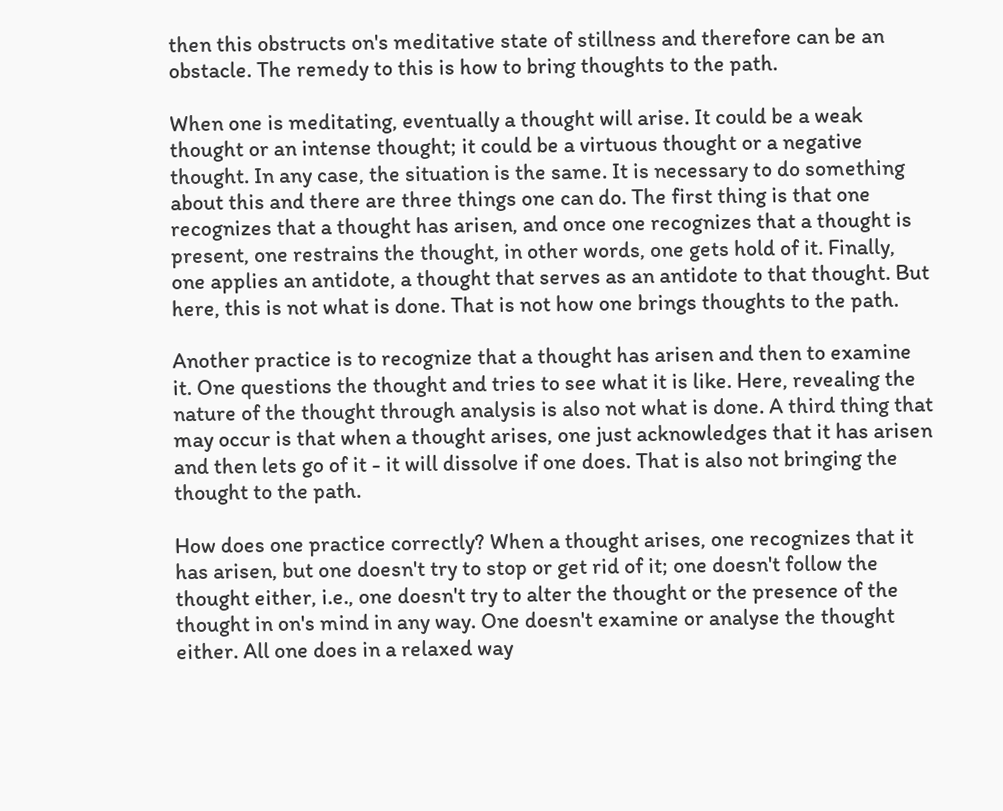then this obstructs on's meditative state of stillness and therefore can be an obstacle. The remedy to this is how to bring thoughts to the path.

When one is meditating, eventually a thought will arise. It could be a weak thought or an intense thought; it could be a virtuous thought or a negative thought. In any case, the situation is the same. It is necessary to do something about this and there are three things one can do. The first thing is that one recognizes that a thought has arisen, and once one recognizes that a thought is present, one restrains the thought, in other words, one gets hold of it. Finally, one applies an antidote, a thought that serves as an antidote to that thought. But here, this is not what is done. That is not how one brings thoughts to the path.

Another practice is to recognize that a thought has arisen and then to examine it. One questions the thought and tries to see what it is like. Here, revealing the nature of the thought through analysis is also not what is done. A third thing that may occur is that when a thought arises, one just acknowledges that it has arisen and then lets go of it - it will dissolve if one does. That is also not bringing the thought to the path.

How does one practice correctly? When a thought arises, one recognizes that it has arisen, but one doesn't try to stop or get rid of it; one doesn't follow the thought either, i.e., one doesn't try to alter the thought or the presence of the thought in on's mind in any way. One doesn't examine or analyse the thought either. All one does in a relaxed way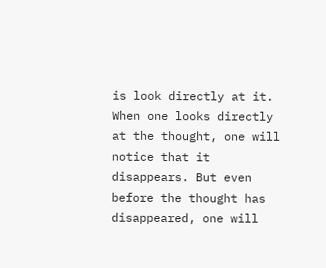is look directly at it. When one looks directly at the thought, one will notice that it disappears. But even before the thought has disappeared, one will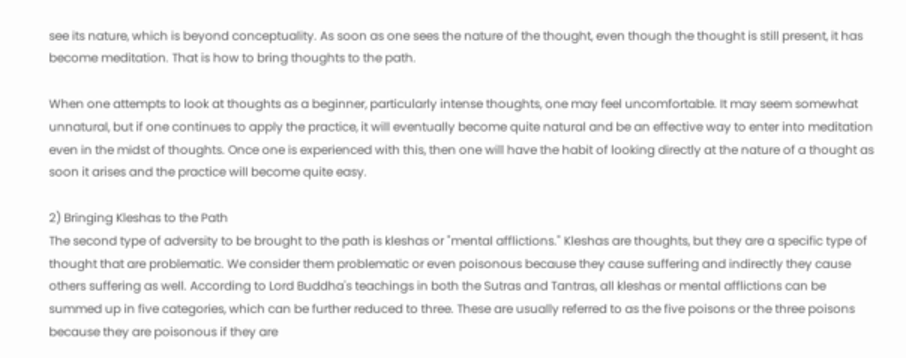see its nature, which is beyond conceptuality. As soon as one sees the nature of the thought, even though the thought is still present, it has become meditation. That is how to bring thoughts to the path.

When one attempts to look at thoughts as a beginner, particularly intense thoughts, one may feel uncomfortable. It may seem somewhat unnatural, but if one continues to apply the practice, it will eventually become quite natural and be an effective way to enter into meditation even in the midst of thoughts. Once one is experienced with this, then one will have the habit of looking directly at the nature of a thought as soon it arises and the practice will become quite easy.

2) Bringing Kleshas to the Path
The second type of adversity to be brought to the path is kleshas or "mental afflictions." Kleshas are thoughts, but they are a specific type of thought that are problematic. We consider them problematic or even poisonous because they cause suffering and indirectly they cause others suffering as well. According to Lord Buddha's teachings in both the Sutras and Tantras, all kleshas or mental afflictions can be summed up in five categories, which can be further reduced to three. These are usually referred to as the five poisons or the three poisons because they are poisonous if they are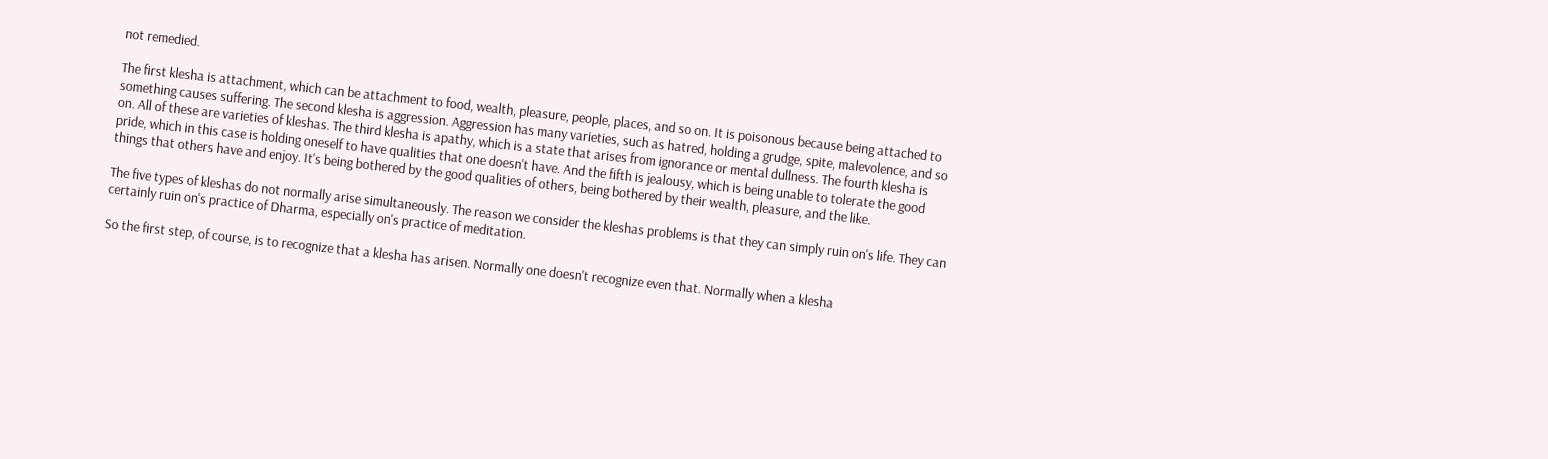not remedied.

The first klesha is attachment, which can be attachment to food, wealth, pleasure, people, places, and so on. It is poisonous because being attached to something causes suffering. The second klesha is aggression. Aggression has many varieties, such as hatred, holding a grudge, spite, malevolence, and so on. All of these are varieties of kleshas. The third klesha is apathy, which is a state that arises from ignorance or mental dullness. The fourth klesha is pride, which in this case is holding oneself to have qualities that one doesn't have. And the fifth is jealousy, which is being unable to tolerate the good things that others have and enjoy. It's being bothered by the good qualities of others, being bothered by their wealth, pleasure, and the like.

The five types of kleshas do not normally arise simultaneously. The reason we consider the kleshas problems is that they can simply ruin on's life. They can certainly ruin on's practice of Dharma, especially on's practice of meditation.

So the first step, of course, is to recognize that a klesha has arisen. Normally one doesn't recognize even that. Normally when a klesha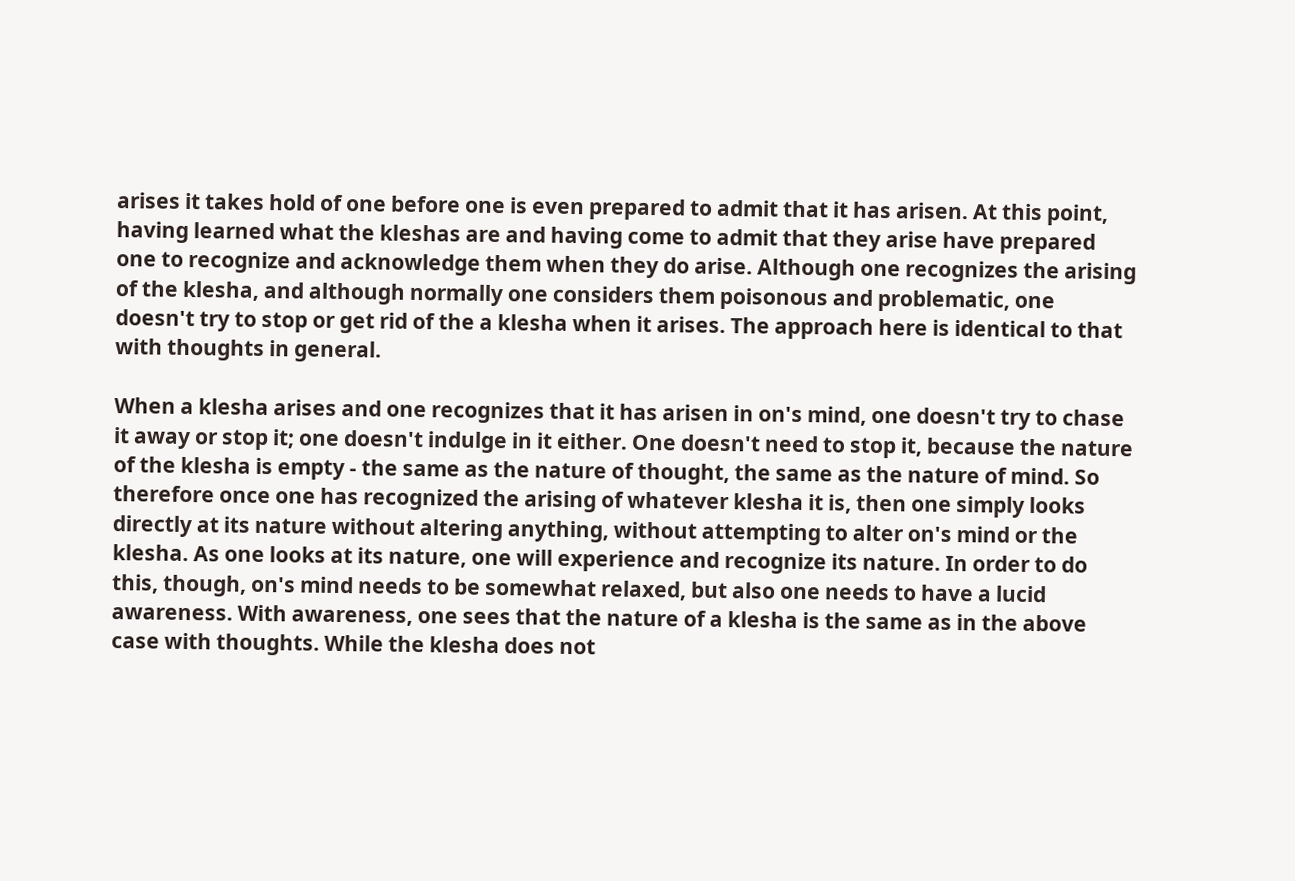arises it takes hold of one before one is even prepared to admit that it has arisen. At this point, having learned what the kleshas are and having come to admit that they arise have prepared one to recognize and acknowledge them when they do arise. Although one recognizes the arising of the klesha, and although normally one considers them poisonous and problematic, one doesn't try to stop or get rid of the a klesha when it arises. The approach here is identical to that with thoughts in general.

When a klesha arises and one recognizes that it has arisen in on's mind, one doesn't try to chase it away or stop it; one doesn't indulge in it either. One doesn't need to stop it, because the nature of the klesha is empty - the same as the nature of thought, the same as the nature of mind. So therefore once one has recognized the arising of whatever klesha it is, then one simply looks directly at its nature without altering anything, without attempting to alter on's mind or the klesha. As one looks at its nature, one will experience and recognize its nature. In order to do this, though, on's mind needs to be somewhat relaxed, but also one needs to have a lucid awareness. With awareness, one sees that the nature of a klesha is the same as in the above case with thoughts. While the klesha does not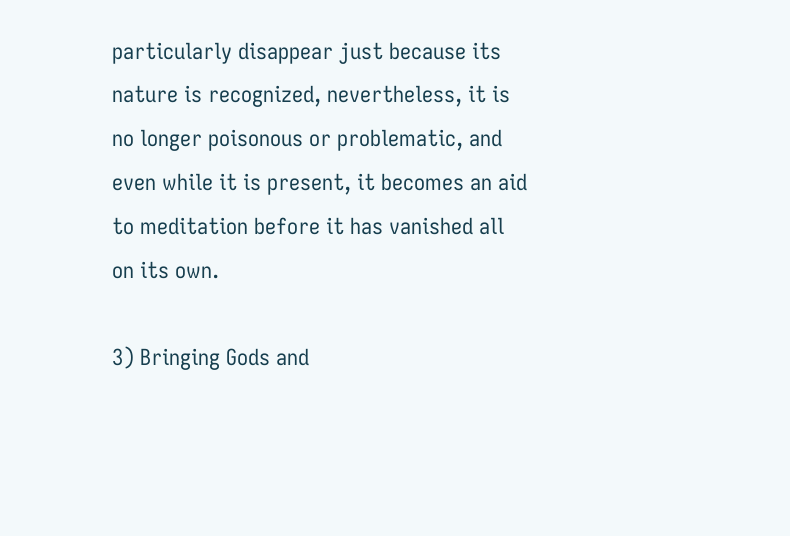particularly disappear just because its nature is recognized, nevertheless, it is no longer poisonous or problematic, and even while it is present, it becomes an aid to meditation before it has vanished all on its own.

3) Bringing Gods and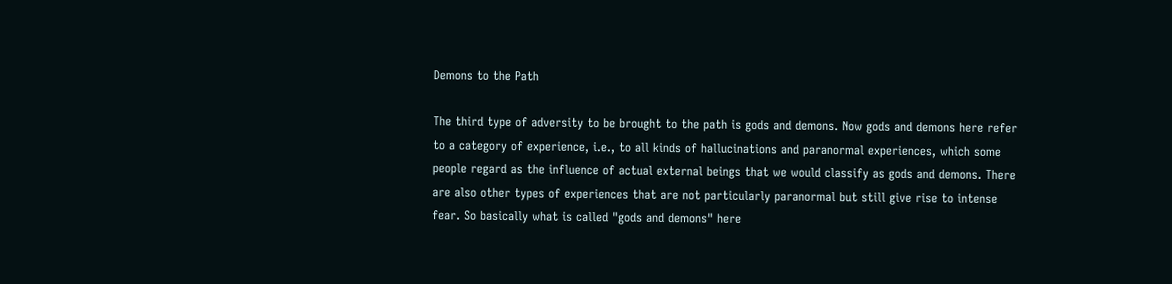Demons to the Path

The third type of adversity to be brought to the path is gods and demons. Now gods and demons here refer to a category of experience, i.e., to all kinds of hallucinations and paranormal experiences, which some people regard as the influence of actual external beings that we would classify as gods and demons. There are also other types of experiences that are not particularly paranormal but still give rise to intense fear. So basically what is called "gods and demons" here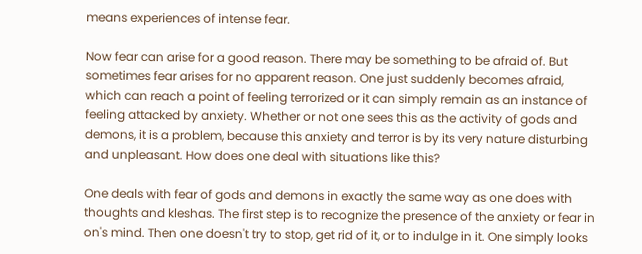means experiences of intense fear.

Now fear can arise for a good reason. There may be something to be afraid of. But sometimes fear arises for no apparent reason. One just suddenly becomes afraid, which can reach a point of feeling terrorized or it can simply remain as an instance of feeling attacked by anxiety. Whether or not one sees this as the activity of gods and demons, it is a problem, because this anxiety and terror is by its very nature disturbing and unpleasant. How does one deal with situations like this?

One deals with fear of gods and demons in exactly the same way as one does with thoughts and kleshas. The first step is to recognize the presence of the anxiety or fear in on's mind. Then one doesn't try to stop, get rid of it, or to indulge in it. One simply looks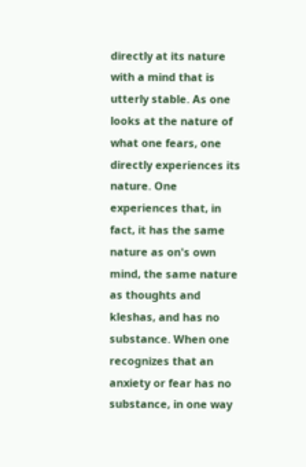directly at its nature with a mind that is utterly stable. As one looks at the nature of what one fears, one directly experiences its nature. One experiences that, in fact, it has the same nature as on's own mind, the same nature as thoughts and kleshas, and has no substance. When one recognizes that an anxiety or fear has no substance, in one way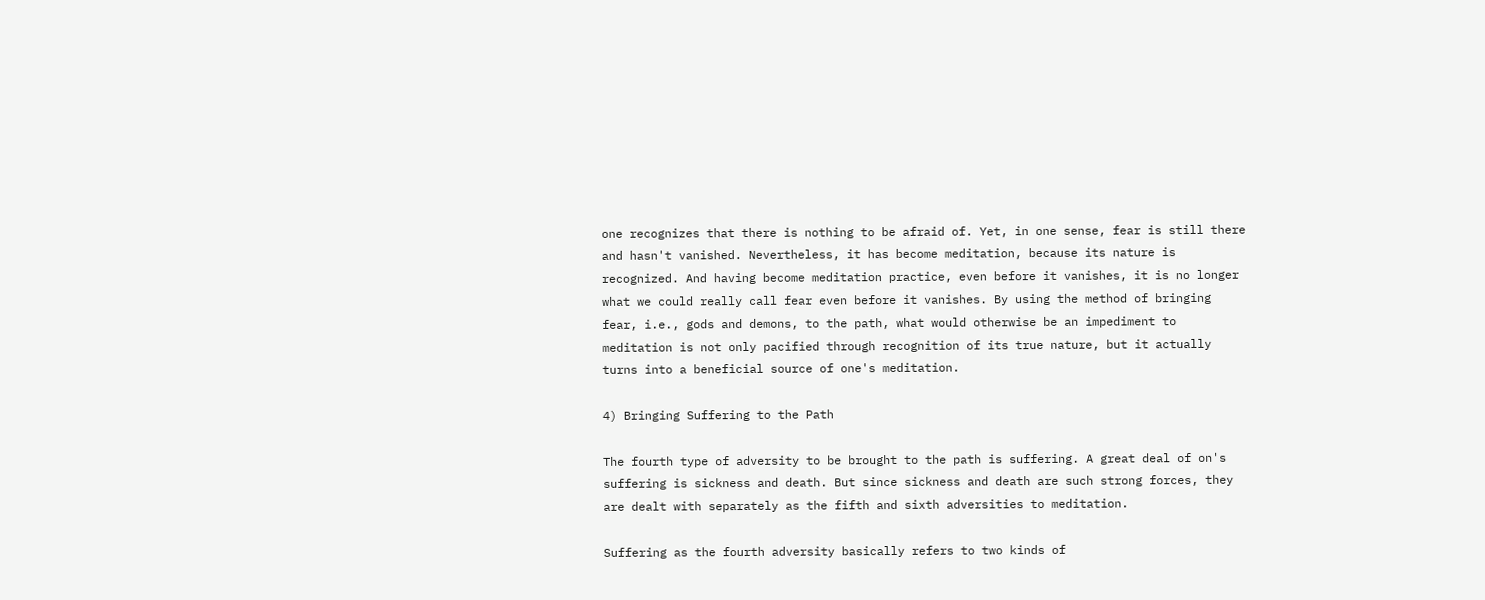one recognizes that there is nothing to be afraid of. Yet, in one sense, fear is still there and hasn't vanished. Nevertheless, it has become meditation, because its nature is recognized. And having become meditation practice, even before it vanishes, it is no longer what we could really call fear even before it vanishes. By using the method of bringing fear, i.e., gods and demons, to the path, what would otherwise be an impediment to meditation is not only pacified through recognition of its true nature, but it actually turns into a beneficial source of one's meditation.

4) Bringing Suffering to the Path

The fourth type of adversity to be brought to the path is suffering. A great deal of on's suffering is sickness and death. But since sickness and death are such strong forces, they are dealt with separately as the fifth and sixth adversities to meditation.

Suffering as the fourth adversity basically refers to two kinds of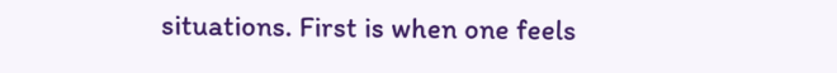situations. First is when one feels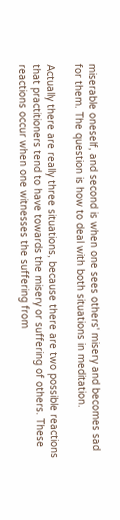miserable oneself, and second is when one sees others' misery and becomes sad for them. The question is how to deal with both situations in meditation.

Actually there are really three situations, because there are two possible reactions that practitioners tend to have towards the misery or suffering of others. These reactions occur when one witnesses the suffering from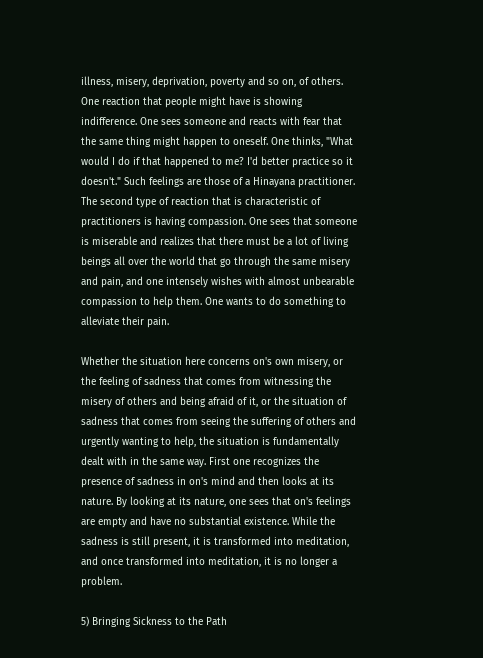illness, misery, deprivation, poverty and so on, of others. One reaction that people might have is showing indifference. One sees someone and reacts with fear that the same thing might happen to oneself. One thinks, "What would I do if that happened to me? I'd better practice so it doesn't." Such feelings are those of a Hinayana practitioner. The second type of reaction that is characteristic of practitioners is having compassion. One sees that someone is miserable and realizes that there must be a lot of living beings all over the world that go through the same misery and pain, and one intensely wishes with almost unbearable compassion to help them. One wants to do something to alleviate their pain.

Whether the situation here concerns on's own misery, or the feeling of sadness that comes from witnessing the misery of others and being afraid of it, or the situation of sadness that comes from seeing the suffering of others and urgently wanting to help, the situation is fundamentally dealt with in the same way. First one recognizes the presence of sadness in on's mind and then looks at its nature. By looking at its nature, one sees that on's feelings are empty and have no substantial existence. While the sadness is still present, it is transformed into meditation, and once transformed into meditation, it is no longer a problem.

5) Bringing Sickness to the Path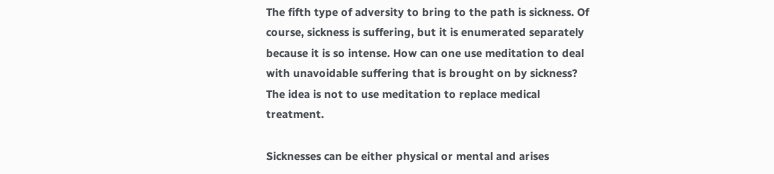The fifth type of adversity to bring to the path is sickness. Of course, sickness is suffering, but it is enumerated separately because it is so intense. How can one use meditation to deal with unavoidable suffering that is brought on by sickness? The idea is not to use meditation to replace medical treatment.

Sicknesses can be either physical or mental and arises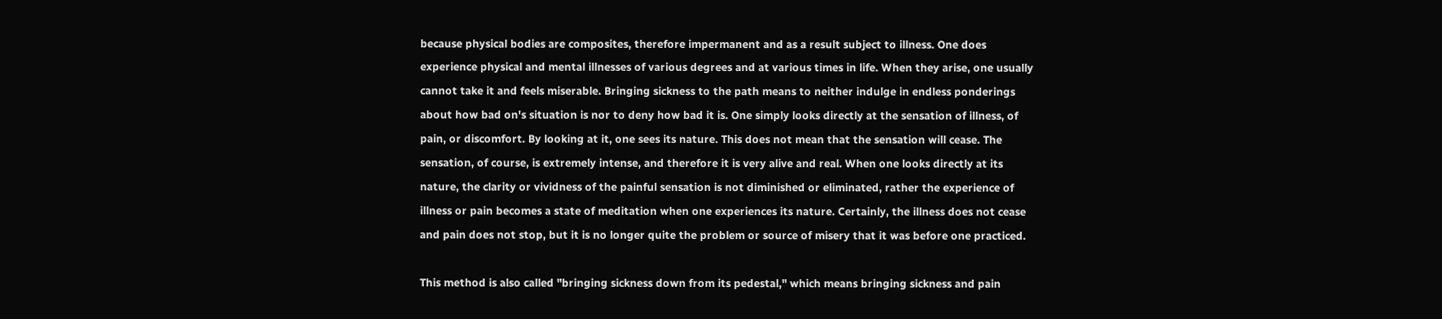because physical bodies are composites, therefore impermanent and as a result subject to illness. One does experience physical and mental illnesses of various degrees and at various times in life. When they arise, one usually cannot take it and feels miserable. Bringing sickness to the path means to neither indulge in endless ponderings about how bad on's situation is nor to deny how bad it is. One simply looks directly at the sensation of illness, of pain, or discomfort. By looking at it, one sees its nature. This does not mean that the sensation will cease. The sensation, of course, is extremely intense, and therefore it is very alive and real. When one looks directly at its nature, the clarity or vividness of the painful sensation is not diminished or eliminated, rather the experience of illness or pain becomes a state of meditation when one experiences its nature. Certainly, the illness does not cease and pain does not stop, but it is no longer quite the problem or source of misery that it was before one practiced.

This method is also called "bringing sickness down from its pedestal," which means bringing sickness and pain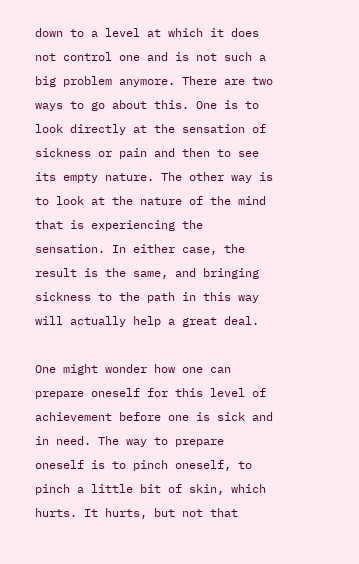down to a level at which it does not control one and is not such a big problem anymore. There are two ways to go about this. One is to look directly at the sensation of sickness or pain and then to see its empty nature. The other way is to look at the nature of the mind that is experiencing the sensation. In either case, the result is the same, and bringing sickness to the path in this way will actually help a great deal.

One might wonder how one can prepare oneself for this level of achievement before one is sick and in need. The way to prepare oneself is to pinch oneself, to pinch a little bit of skin, which hurts. It hurts, but not that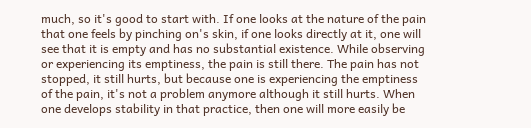much, so it's good to start with. If one looks at the nature of the pain that one feels by pinching on's skin, if one looks directly at it, one will see that it is empty and has no substantial existence. While observing or experiencing its emptiness, the pain is still there. The pain has not stopped, it still hurts, but because one is experiencing the emptiness of the pain, it's not a problem anymore although it still hurts. When one develops stability in that practice, then one will more easily be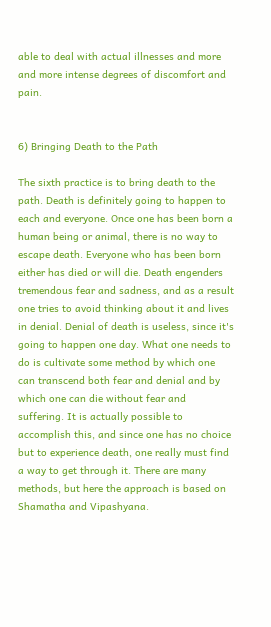able to deal with actual illnesses and more and more intense degrees of discomfort and pain.


6) Bringing Death to the Path

The sixth practice is to bring death to the path. Death is definitely going to happen to each and everyone. Once one has been born a human being or animal, there is no way to escape death. Everyone who has been born either has died or will die. Death engenders tremendous fear and sadness, and as a result one tries to avoid thinking about it and lives in denial. Denial of death is useless, since it's going to happen one day. What one needs to do is cultivate some method by which one can transcend both fear and denial and by which one can die without fear and suffering. It is actually possible to accomplish this, and since one has no choice but to experience death, one really must find a way to get through it. There are many methods, but here the approach is based on Shamatha and Vipashyana.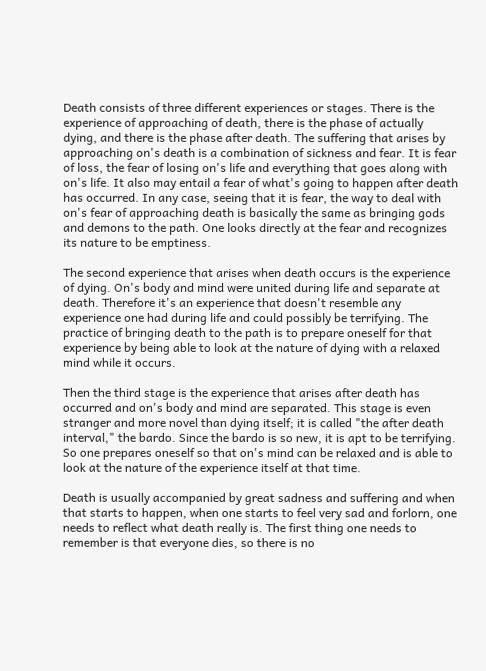Death consists of three different experiences or stages. There is the experience of approaching of death, there is the phase of actually dying, and there is the phase after death. The suffering that arises by approaching on's death is a combination of sickness and fear. It is fear of loss, the fear of losing on's life and everything that goes along with on's life. It also may entail a fear of what's going to happen after death has occurred. In any case, seeing that it is fear, the way to deal with on's fear of approaching death is basically the same as bringing gods and demons to the path. One looks directly at the fear and recognizes its nature to be emptiness.

The second experience that arises when death occurs is the experience of dying. On's body and mind were united during life and separate at death. Therefore it's an experience that doesn't resemble any experience one had during life and could possibly be terrifying. The practice of bringing death to the path is to prepare oneself for that experience by being able to look at the nature of dying with a relaxed mind while it occurs.

Then the third stage is the experience that arises after death has occurred and on's body and mind are separated. This stage is even stranger and more novel than dying itself; it is called "the after death interval," the bardo. Since the bardo is so new, it is apt to be terrifying. So one prepares oneself so that on's mind can be relaxed and is able to look at the nature of the experience itself at that time.

Death is usually accompanied by great sadness and suffering and when that starts to happen, when one starts to feel very sad and forlorn, one needs to reflect what death really is. The first thing one needs to remember is that everyone dies, so there is no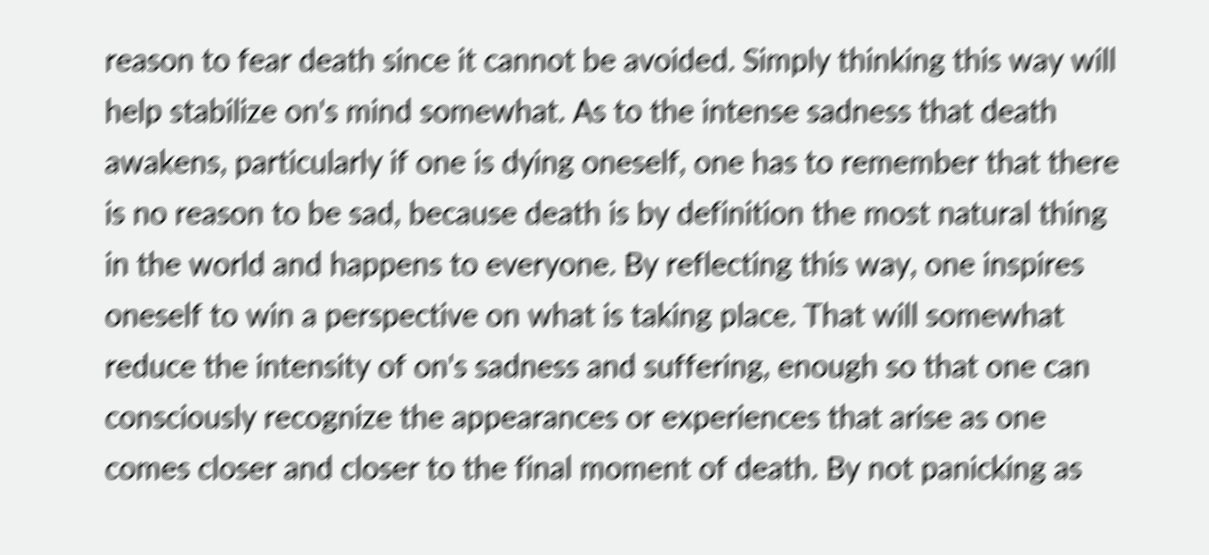reason to fear death since it cannot be avoided. Simply thinking this way will help stabilize on's mind somewhat. As to the intense sadness that death awakens, particularly if one is dying oneself, one has to remember that there is no reason to be sad, because death is by definition the most natural thing in the world and happens to everyone. By reflecting this way, one inspires oneself to win a perspective on what is taking place. That will somewhat reduce the intensity of on's sadness and suffering, enough so that one can consciously recognize the appearances or experiences that arise as one comes closer and closer to the final moment of death. By not panicking as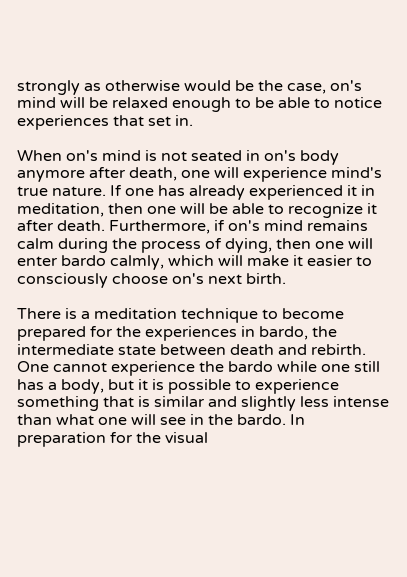strongly as otherwise would be the case, on's mind will be relaxed enough to be able to notice experiences that set in.

When on's mind is not seated in on's body anymore after death, one will experience mind's true nature. If one has already experienced it in meditation, then one will be able to recognize it after death. Furthermore, if on's mind remains calm during the process of dying, then one will enter bardo calmly, which will make it easier to consciously choose on's next birth.

There is a meditation technique to become prepared for the experiences in bardo, the intermediate state between death and rebirth. One cannot experience the bardo while one still has a body, but it is possible to experience something that is similar and slightly less intense than what one will see in the bardo. In preparation for the visual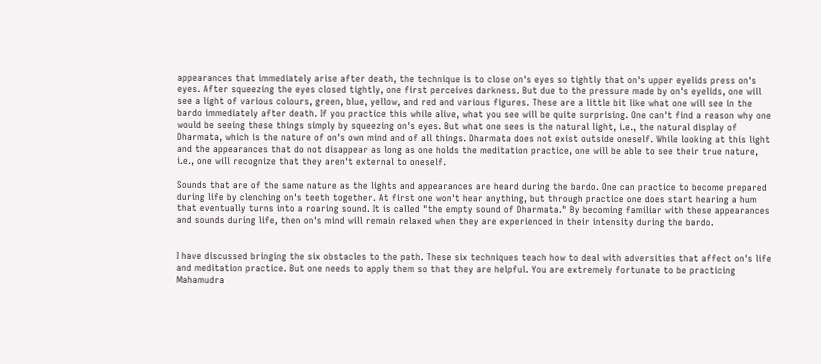appearances that immediately arise after death, the technique is to close on's eyes so tightly that on's upper eyelids press on's eyes. After squeezing the eyes closed tightly, one first perceives darkness. But due to the pressure made by on's eyelids, one will see a light of various colours, green, blue, yellow, and red and various figures. These are a little bit like what one will see in the bardo immediately after death. If you practice this while alive, what you see will be quite surprising. One can't find a reason why one would be seeing these things simply by squeezing on's eyes. But what one sees is the natural light, i.e., the natural display of Dharmata, which is the nature of on's own mind and of all things. Dharmata does not exist outside oneself. While looking at this light and the appearances that do not disappear as long as one holds the meditation practice, one will be able to see their true nature, i.e., one will recognize that they aren't external to oneself.

Sounds that are of the same nature as the lights and appearances are heard during the bardo. One can practice to become prepared during life by clenching on's teeth together. At first one won't hear anything, but through practice one does start hearing a hum that eventually turns into a roaring sound. It is called "the empty sound of Dharmata." By becoming familiar with these appearances and sounds during life, then on's mind will remain relaxed when they are experienced in their intensity during the bardo.


I have discussed bringing the six obstacles to the path. These six techniques teach how to deal with adversities that affect on's life and meditation practice. But one needs to apply them so that they are helpful. You are extremely fortunate to be practicing Mahamudra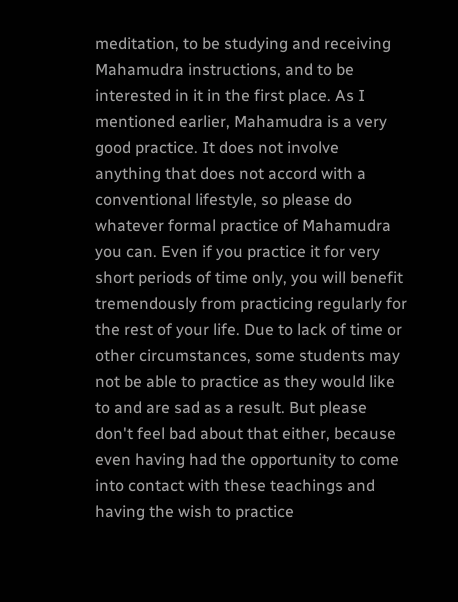meditation, to be studying and receiving Mahamudra instructions, and to be interested in it in the first place. As I mentioned earlier, Mahamudra is a very good practice. It does not involve anything that does not accord with a conventional lifestyle, so please do whatever formal practice of Mahamudra you can. Even if you practice it for very short periods of time only, you will benefit tremendously from practicing regularly for the rest of your life. Due to lack of time or other circumstances, some students may not be able to practice as they would like to and are sad as a result. But please don't feel bad about that either, because even having had the opportunity to come into contact with these teachings and having the wish to practice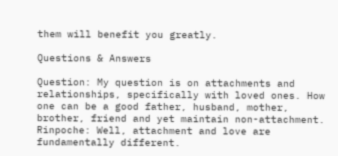them will benefit you greatly.

Questions & Answers

Question: My question is on attachments and relationships, specifically with loved ones. How one can be a good father, husband, mother, brother, friend and yet maintain non-attachment.
Rinpoche: Well, attachment and love are fundamentally different.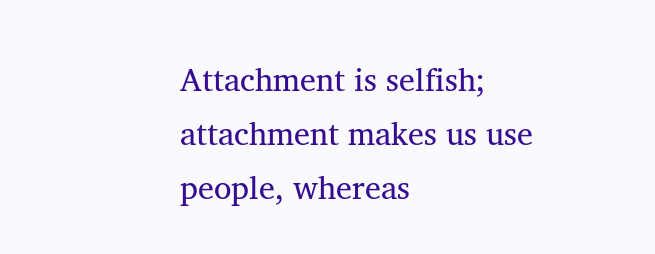Attachment is selfish; attachment makes us use people, whereas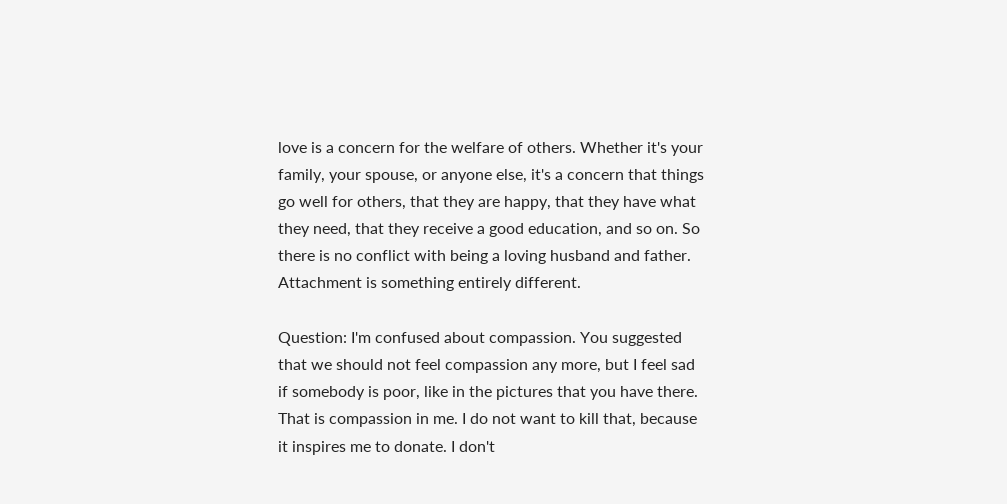love is a concern for the welfare of others. Whether it's your family, your spouse, or anyone else, it's a concern that things go well for others, that they are happy, that they have what they need, that they receive a good education, and so on. So there is no conflict with being a loving husband and father. Attachment is something entirely different.

Question: I'm confused about compassion. You suggested that we should not feel compassion any more, but I feel sad if somebody is poor, like in the pictures that you have there. That is compassion in me. I do not want to kill that, because it inspires me to donate. I don't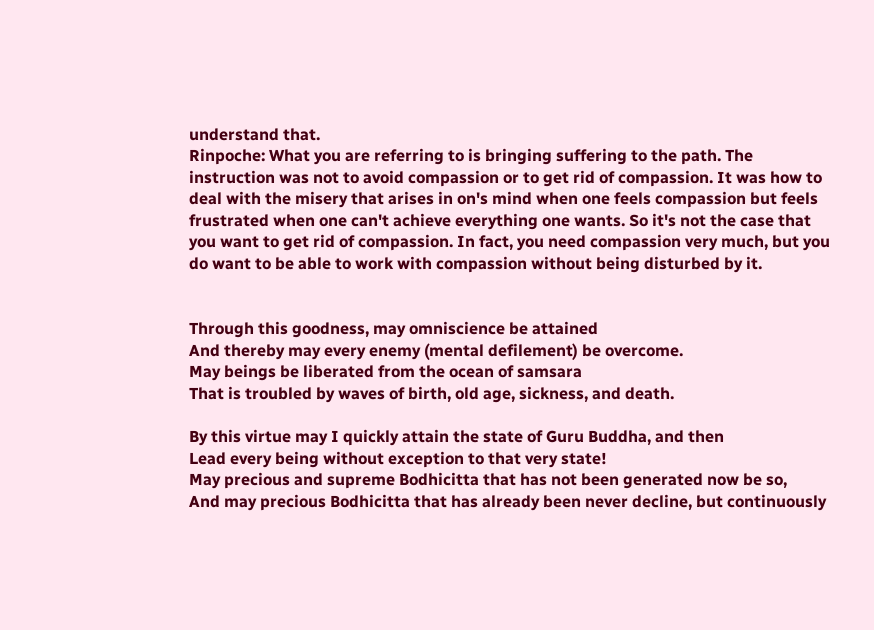understand that.
Rinpoche: What you are referring to is bringing suffering to the path. The instruction was not to avoid compassion or to get rid of compassion. It was how to deal with the misery that arises in on's mind when one feels compassion but feels frustrated when one can't achieve everything one wants. So it's not the case that you want to get rid of compassion. In fact, you need compassion very much, but you do want to be able to work with compassion without being disturbed by it.


Through this goodness, may omniscience be attained
And thereby may every enemy (mental defilement) be overcome.
May beings be liberated from the ocean of samsara
That is troubled by waves of birth, old age, sickness, and death.

By this virtue may I quickly attain the state of Guru Buddha, and then
Lead every being without exception to that very state!
May precious and supreme Bodhicitta that has not been generated now be so,
And may precious Bodhicitta that has already been never decline, but continuously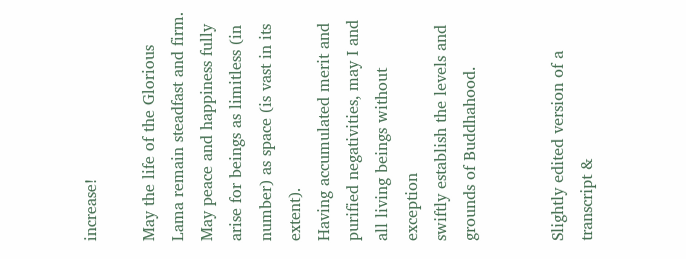increase!

May the life of the Glorious Lama remain steadfast and firm.
May peace and happiness fully arise for beings as limitless (in number) as space (is vast in its extent).
Having accumulated merit and purified negativities, may I and all living beings without exception
swiftly establish the levels and grounds of Buddhahood.


Slightly edited version of a transcript &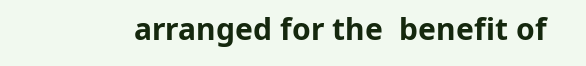arranged for the  benefit of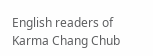English readers of Karma Chang Chub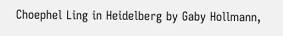Choephel Ling in Heidelberg by Gaby Hollmann,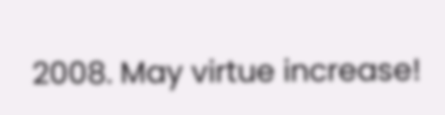2008. May virtue increase!